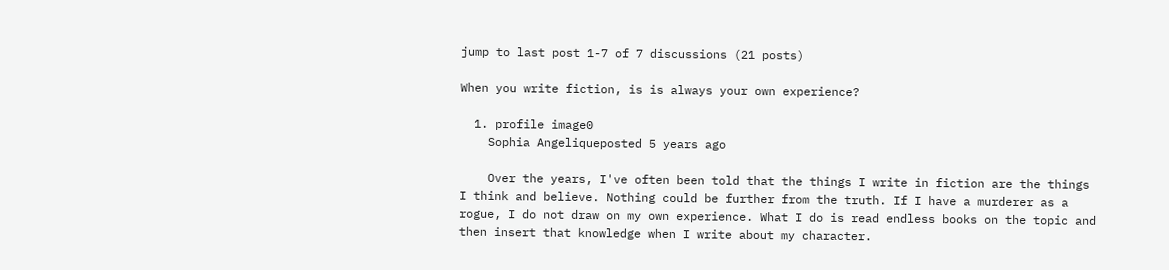jump to last post 1-7 of 7 discussions (21 posts)

When you write fiction, is is always your own experience?

  1. profile image0
    Sophia Angeliqueposted 5 years ago

    Over the years, I've often been told that the things I write in fiction are the things I think and believe. Nothing could be further from the truth. If I have a murderer as a rogue, I do not draw on my own experience. What I do is read endless books on the topic and then insert that knowledge when I write about my character.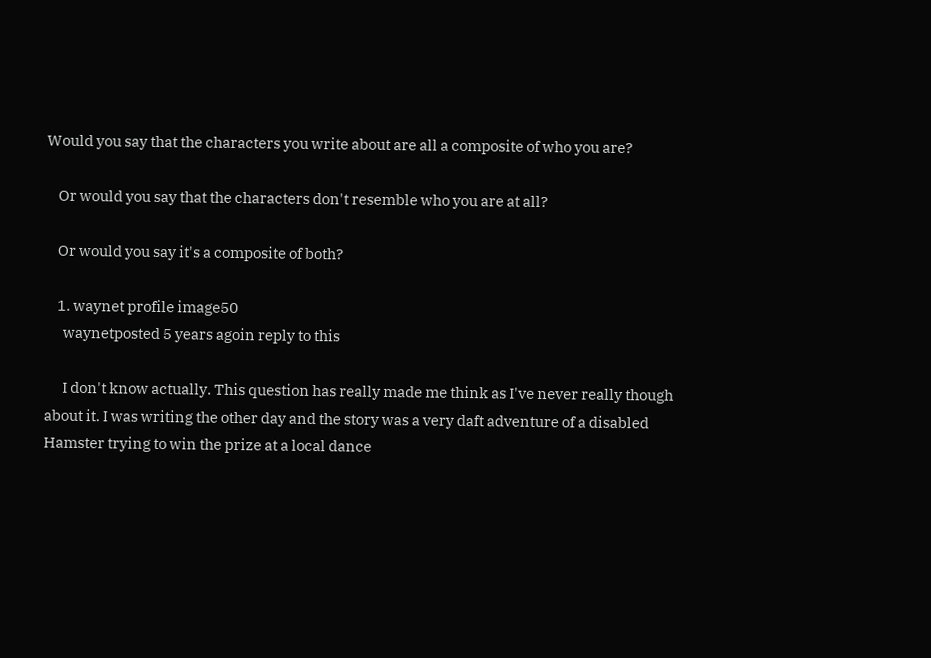Would you say that the characters you write about are all a composite of who you are?

    Or would you say that the characters don't resemble who you are at all?

    Or would you say it's a composite of both?

    1. waynet profile image50
      waynetposted 5 years agoin reply to this

      I don't know actually. This question has really made me think as I've never really though about it. I was writing the other day and the story was a very daft adventure of a disabled Hamster trying to win the prize at a local dance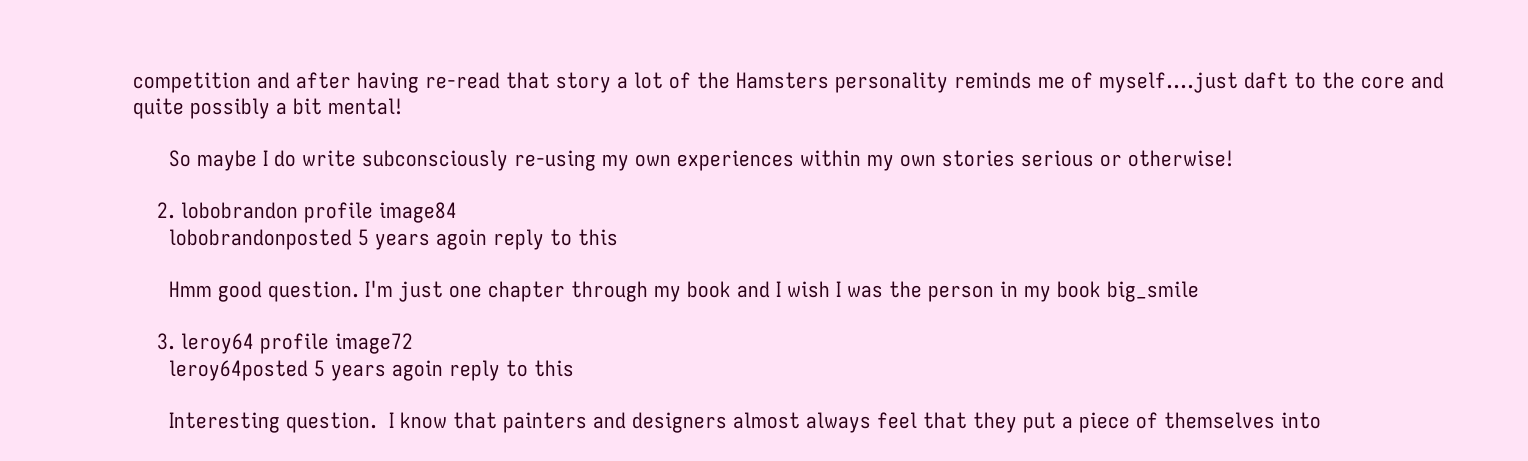competition and after having re-read that story a lot of the Hamsters personality reminds me of myself....just daft to the core and quite possibly a bit mental!

      So maybe I do write subconsciously re-using my own experiences within my own stories serious or otherwise!

    2. lobobrandon profile image84
      lobobrandonposted 5 years agoin reply to this

      Hmm good question. I'm just one chapter through my book and I wish I was the person in my book big_smile

    3. leroy64 profile image72
      leroy64posted 5 years agoin reply to this

      Interesting question.  I know that painters and designers almost always feel that they put a piece of themselves into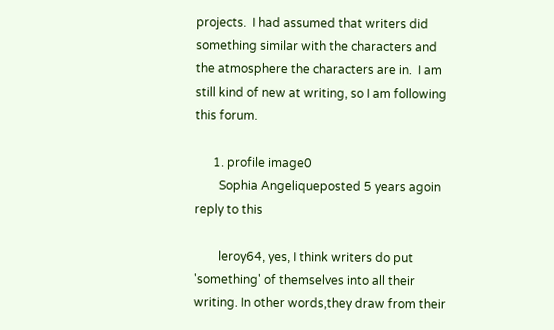projects.  I had assumed that writers did something similar with the characters and the atmosphere the characters are in.  I am still kind of new at writing, so I am following this forum.

      1. profile image0
        Sophia Angeliqueposted 5 years agoin reply to this

        leroy64, yes, I think writers do put 'something' of themselves into all their writing. In other words,they draw from their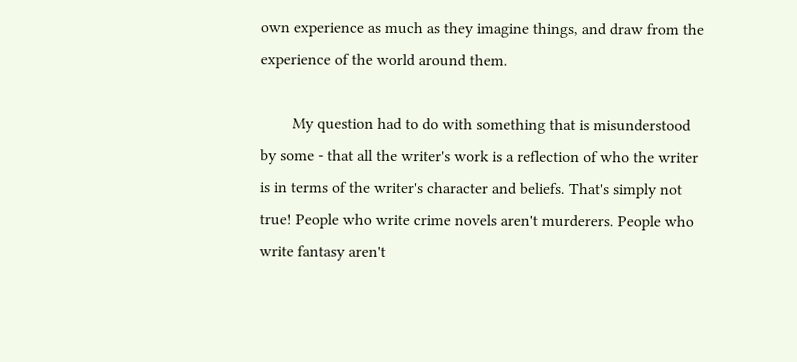own experience as much as they imagine things, and draw from the experience of the world around them.

        My question had to do with something that is misunderstood by some - that all the writer's work is a reflection of who the writer is in terms of the writer's character and beliefs. That's simply not true! People who write crime novels aren't murderers. People who write fantasy aren't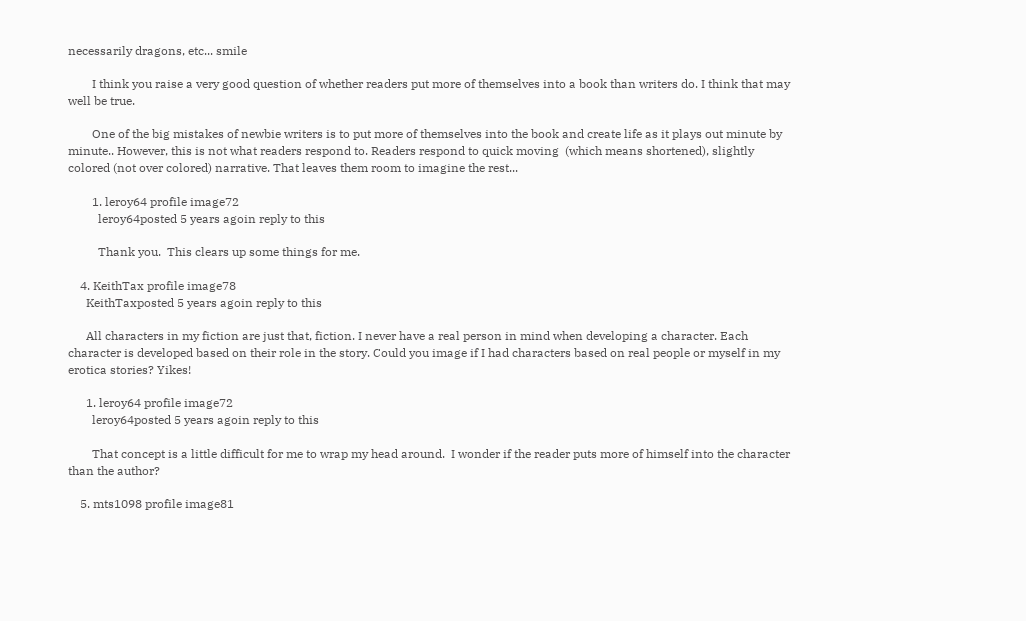necessarily dragons, etc... smile

        I think you raise a very good question of whether readers put more of themselves into a book than writers do. I think that may well be true.

        One of the big mistakes of newbie writers is to put more of themselves into the book and create life as it plays out minute by minute.. However, this is not what readers respond to. Readers respond to quick moving  (which means shortened), slightly colored (not over colored) narrative. That leaves them room to imagine the rest...

        1. leroy64 profile image72
          leroy64posted 5 years agoin reply to this

          Thank you.  This clears up some things for me.

    4. KeithTax profile image78
      KeithTaxposted 5 years agoin reply to this

      All characters in my fiction are just that, fiction. I never have a real person in mind when developing a character. Each character is developed based on their role in the story. Could you image if I had characters based on real people or myself in my erotica stories? Yikes!

      1. leroy64 profile image72
        leroy64posted 5 years agoin reply to this

        That concept is a little difficult for me to wrap my head around.  I wonder if the reader puts more of himself into the character than the author?

    5. mts1098 profile image81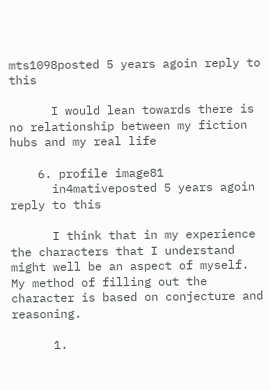mts1098posted 5 years agoin reply to this

      I would lean towards there is no relationship between my fiction hubs and my real life

    6. profile image81
      in4mativeposted 5 years agoin reply to this

      I think that in my experience the characters that I understand might well be an aspect of myself. My method of filling out the character is based on conjecture and reasoning.

      1.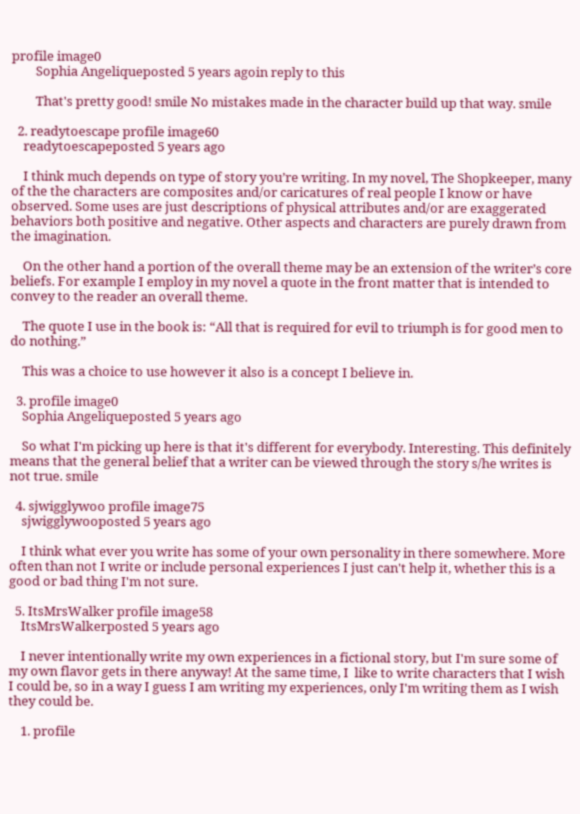profile image0
        Sophia Angeliqueposted 5 years agoin reply to this

        That's pretty good! smile No mistakes made in the character build up that way. smile

  2. readytoescape profile image60
    readytoescapeposted 5 years ago

    I think much depends on type of story you’re writing. In my novel, The Shopkeeper, many of the the characters are composites and/or caricatures of real people I know or have observed. Some uses are just descriptions of physical attributes and/or are exaggerated behaviors both positive and negative. Other aspects and characters are purely drawn from the imagination.

    On the other hand a portion of the overall theme may be an extension of the writer’s core beliefs. For example I employ in my novel a quote in the front matter that is intended to convey to the reader an overall theme.

    The quote I use in the book is: “All that is required for evil to triumph is for good men to do nothing.”

    This was a choice to use however it also is a concept I believe in.

  3. profile image0
    Sophia Angeliqueposted 5 years ago

    So what I'm picking up here is that it's different for everybody. Interesting. This definitely means that the general belief that a writer can be viewed through the story s/he writes is not true. smile

  4. sjwigglywoo profile image75
    sjwigglywooposted 5 years ago

    I think what ever you write has some of your own personality in there somewhere. More often than not I write or include personal experiences I just can't help it, whether this is a good or bad thing I'm not sure.

  5. ItsMrsWalker profile image58
    ItsMrsWalkerposted 5 years ago

    I never intentionally write my own experiences in a fictional story, but I'm sure some of my own flavor gets in there anyway! At the same time, I  like to write characters that I wish I could be, so in a way I guess I am writing my experiences, only I'm writing them as I wish they could be.

    1. profile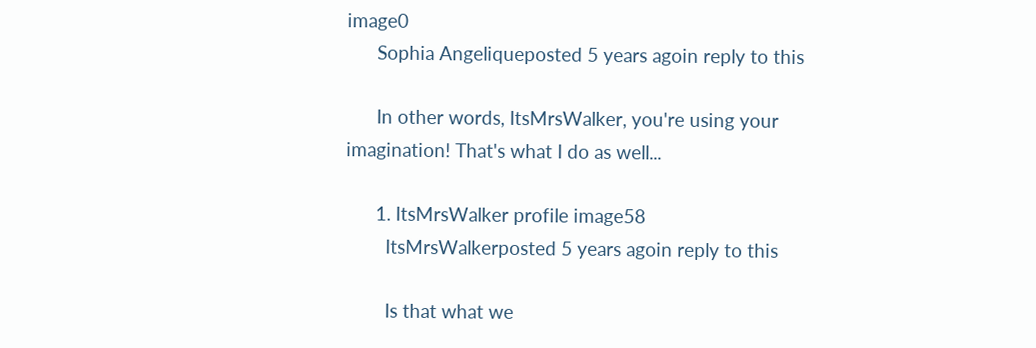image0
      Sophia Angeliqueposted 5 years agoin reply to this

      In other words, ItsMrsWalker, you're using your imagination! That's what I do as well...

      1. ItsMrsWalker profile image58
        ItsMrsWalkerposted 5 years agoin reply to this

        Is that what we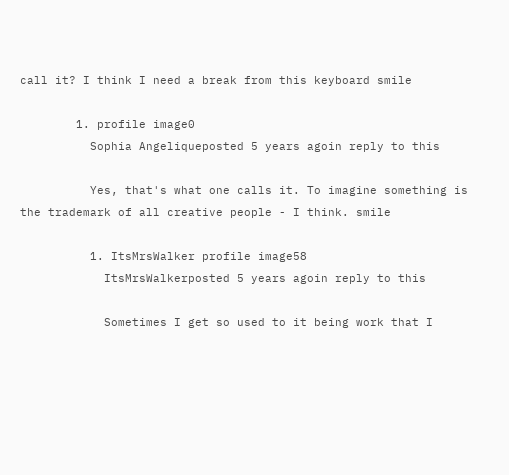call it? I think I need a break from this keyboard smile

        1. profile image0
          Sophia Angeliqueposted 5 years agoin reply to this

          Yes, that's what one calls it. To imagine something is the trademark of all creative people - I think. smile

          1. ItsMrsWalker profile image58
            ItsMrsWalkerposted 5 years agoin reply to this

            Sometimes I get so used to it being work that I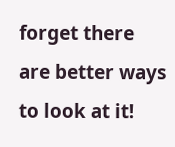forget there are better ways to look at it!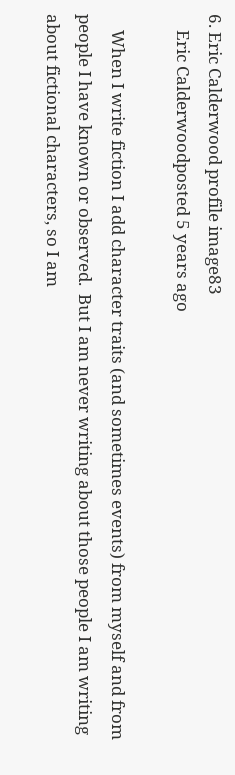6. Eric Calderwood profile image83
    Eric Calderwoodposted 5 years ago

    When I write fiction I add character traits (and sometimes events) from myself and from people I have known or observed.  But I am never writing about those people I am writing about fictional characters, so I am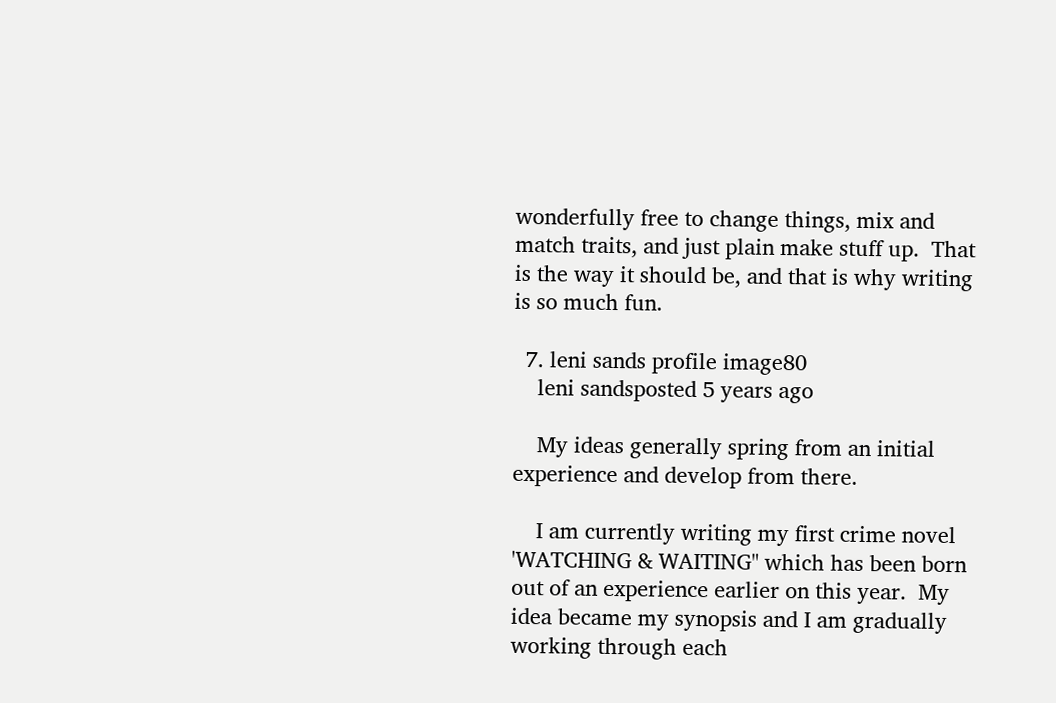wonderfully free to change things, mix and match traits, and just plain make stuff up.  That is the way it should be, and that is why writing is so much fun.

  7. leni sands profile image80
    leni sandsposted 5 years ago

    My ideas generally spring from an initial experience and develop from there.

    I am currently writing my first crime novel 'WATCHING & WAITING" which has been born out of an experience earlier on this year.  My idea became my synopsis and I am gradually working through each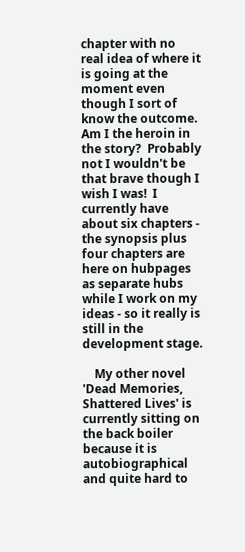chapter with no real idea of where it is going at the moment even though I sort of know the outcome.  Am I the heroin in the story?  Probably not I wouldn't be that brave though I wish I was!  I currently have about six chapters - the synopsis plus four chapters are here on hubpages as separate hubs while I work on my ideas - so it really is still in the development stage.

    My other novel 'Dead Memories, Shattered Lives' is currently sitting on the back boiler because it is autobiographical and quite hard to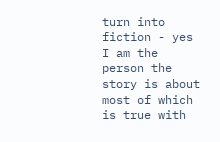turn into fiction - yes I am the person the story is about most of which is true with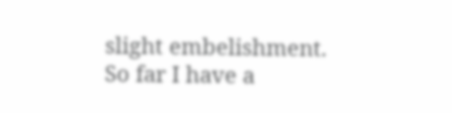slight embelishment.   So far I have a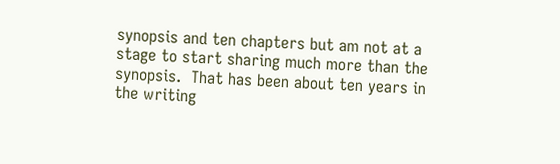synopsis and ten chapters but am not at a stage to start sharing much more than the synopsis.  That has been about ten years in the writing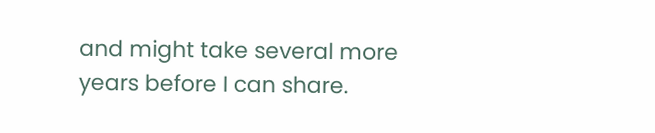and might take several more years before I can share.